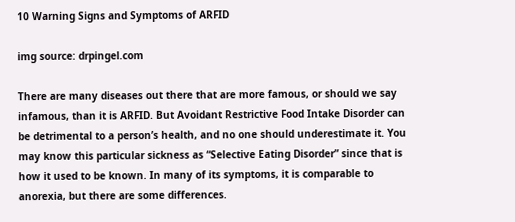10 Warning Signs and Symptoms of ARFID

img source: drpingel.com

There are many diseases out there that are more famous, or should we say infamous, than it is ARFID. But Avoidant Restrictive Food Intake Disorder can be detrimental to a person’s health, and no one should underestimate it. You may know this particular sickness as “Selective Eating Disorder” since that is how it used to be known. In many of its symptoms, it is comparable to anorexia, but there are some differences.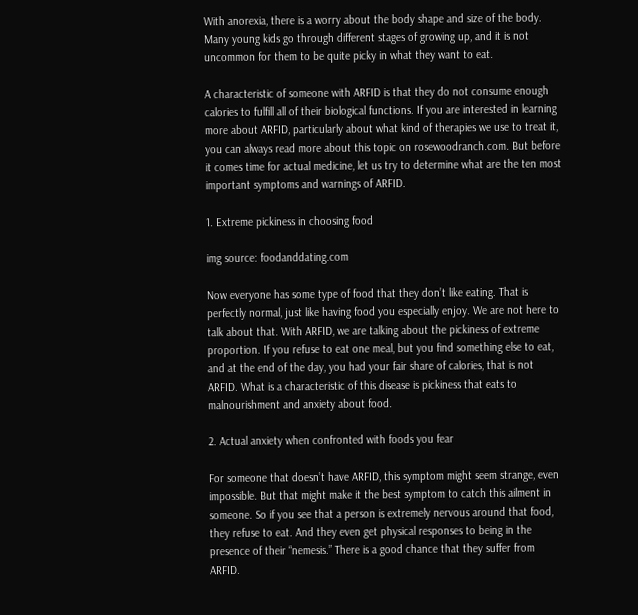With anorexia, there is a worry about the body shape and size of the body. Many young kids go through different stages of growing up, and it is not uncommon for them to be quite picky in what they want to eat.

A characteristic of someone with ARFID is that they do not consume enough calories to fulfill all of their biological functions. If you are interested in learning more about ARFID, particularly about what kind of therapies we use to treat it, you can always read more about this topic on rosewoodranch.com. But before it comes time for actual medicine, let us try to determine what are the ten most important symptoms and warnings of ARFID.

1. Extreme pickiness in choosing food

img source: foodanddating.com

Now everyone has some type of food that they don’t like eating. That is perfectly normal, just like having food you especially enjoy. We are not here to talk about that. With ARFID, we are talking about the pickiness of extreme proportion. If you refuse to eat one meal, but you find something else to eat, and at the end of the day, you had your fair share of calories, that is not ARFID. What is a characteristic of this disease is pickiness that eats to malnourishment and anxiety about food.

2. Actual anxiety when confronted with foods you fear

For someone that doesn’t have ARFID, this symptom might seem strange, even impossible. But that might make it the best symptom to catch this ailment in someone. So if you see that a person is extremely nervous around that food, they refuse to eat. And they even get physical responses to being in the presence of their “nemesis.” There is a good chance that they suffer from ARFID.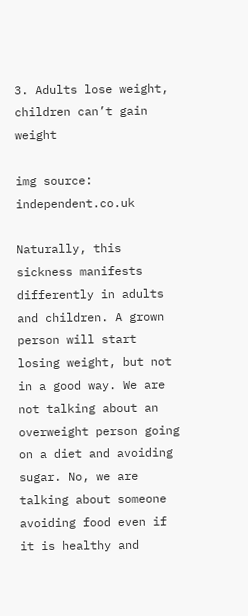3. Adults lose weight, children can’t gain weight

img source: independent.co.uk

Naturally, this sickness manifests differently in adults and children. A grown person will start losing weight, but not in a good way. We are not talking about an overweight person going on a diet and avoiding sugar. No, we are talking about someone avoiding food even if it is healthy and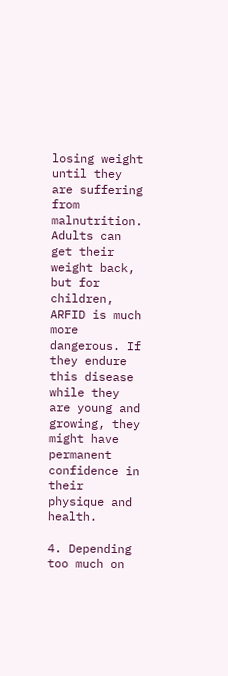losing weight until they are suffering from malnutrition. Adults can get their weight back, but for children, ARFID is much more dangerous. If they endure this disease while they are young and growing, they might have permanent confidence in their physique and health.

4. Depending too much on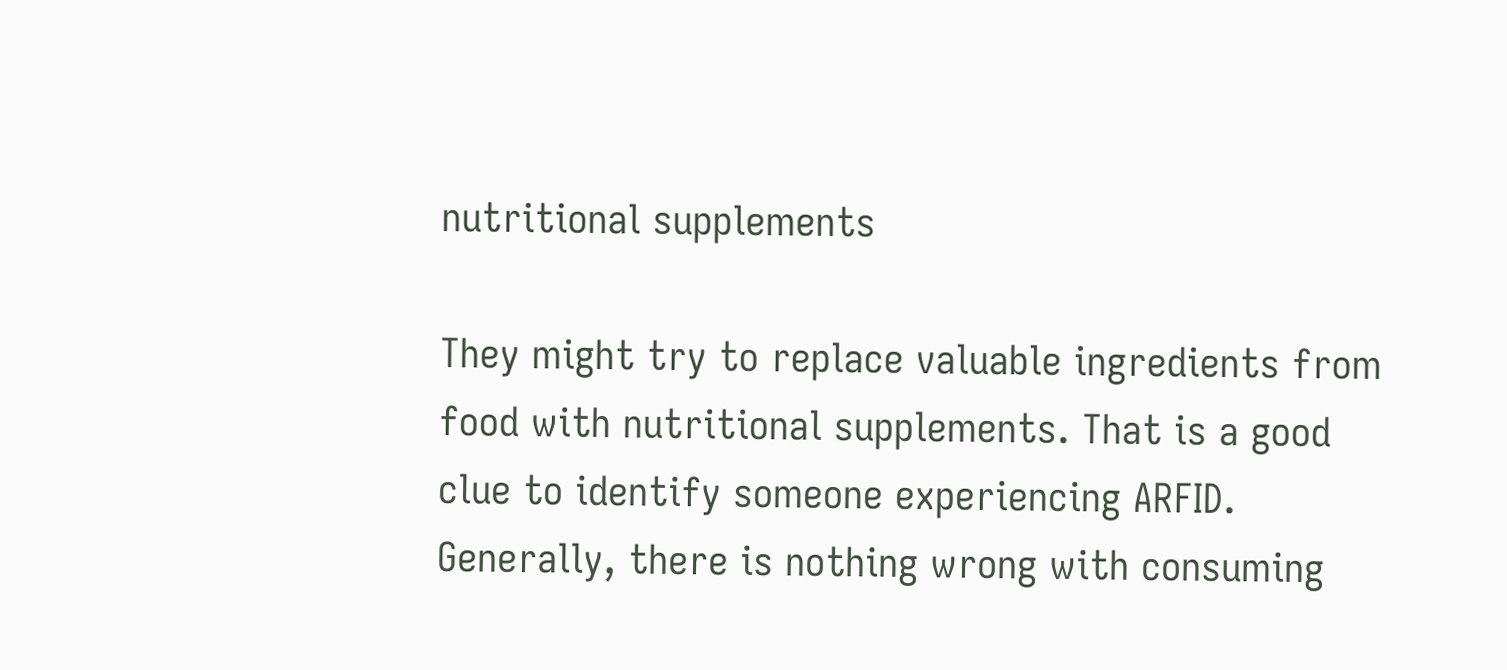nutritional supplements

They might try to replace valuable ingredients from food with nutritional supplements. That is a good clue to identify someone experiencing ARFID. Generally, there is nothing wrong with consuming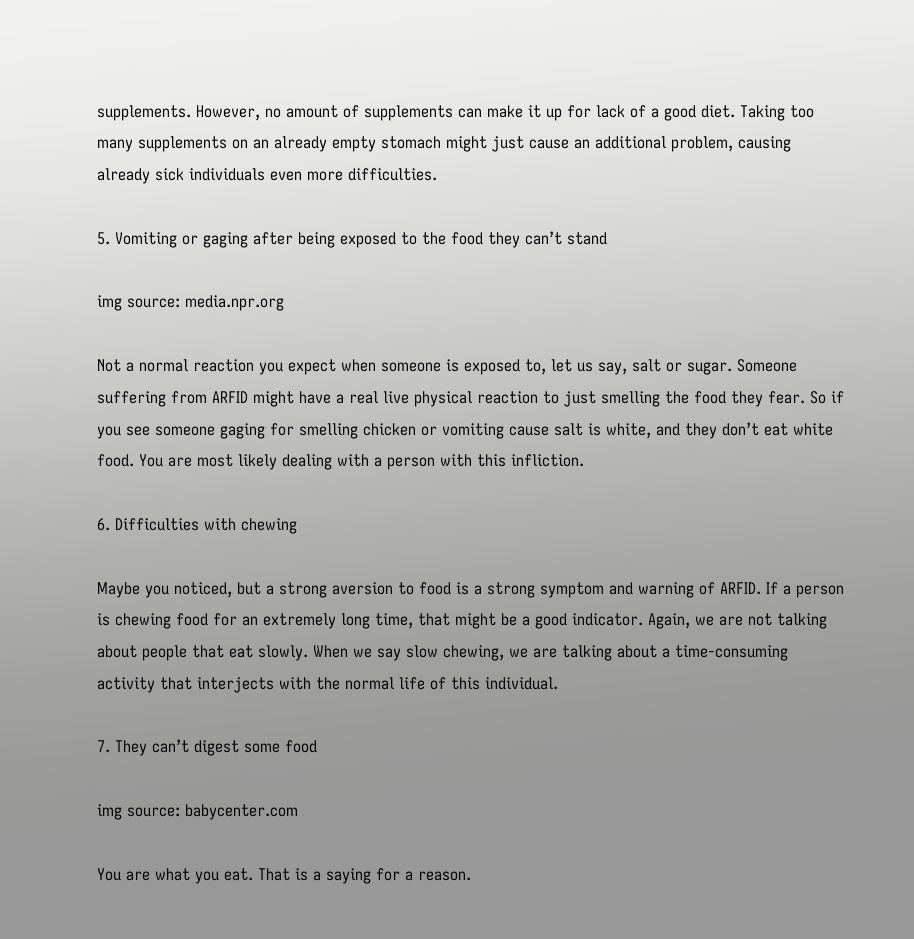supplements. However, no amount of supplements can make it up for lack of a good diet. Taking too many supplements on an already empty stomach might just cause an additional problem, causing already sick individuals even more difficulties.

5. Vomiting or gaging after being exposed to the food they can’t stand

img source: media.npr.org

Not a normal reaction you expect when someone is exposed to, let us say, salt or sugar. Someone suffering from ARFID might have a real live physical reaction to just smelling the food they fear. So if you see someone gaging for smelling chicken or vomiting cause salt is white, and they don’t eat white food. You are most likely dealing with a person with this infliction.

6. Difficulties with chewing

Maybe you noticed, but a strong aversion to food is a strong symptom and warning of ARFID. If a person is chewing food for an extremely long time, that might be a good indicator. Again, we are not talking about people that eat slowly. When we say slow chewing, we are talking about a time-consuming activity that interjects with the normal life of this individual.

7. They can’t digest some food

img source: babycenter.com

You are what you eat. That is a saying for a reason.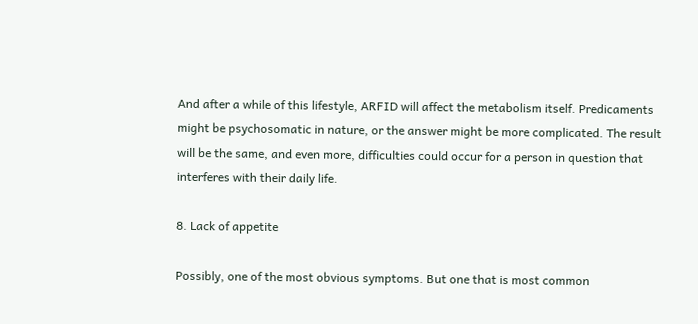And after a while of this lifestyle, ARFID will affect the metabolism itself. Predicaments might be psychosomatic in nature, or the answer might be more complicated. The result will be the same, and even more, difficulties could occur for a person in question that interferes with their daily life.

8. Lack of appetite

Possibly, one of the most obvious symptoms. But one that is most common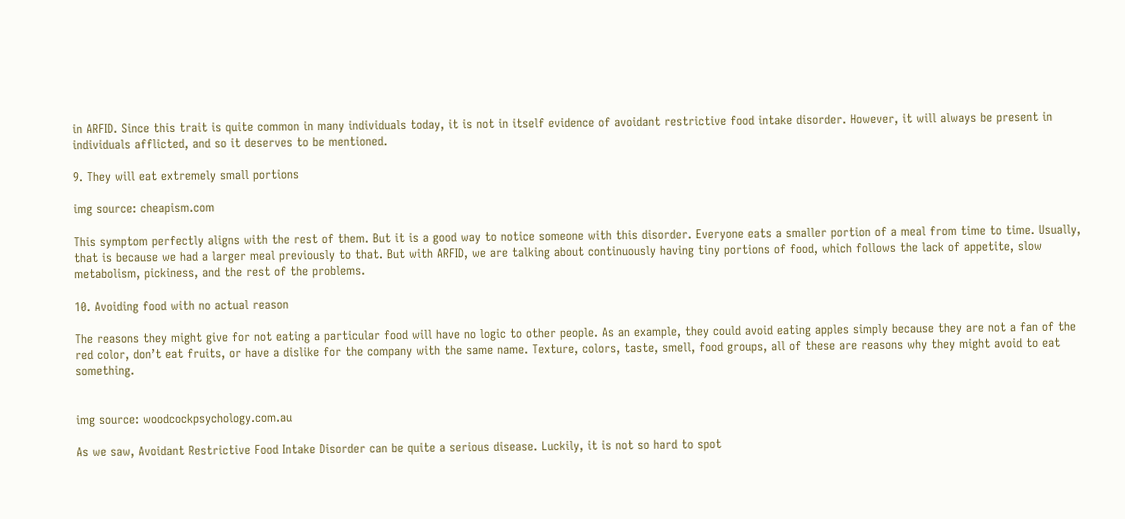in ARFID. Since this trait is quite common in many individuals today, it is not in itself evidence of avoidant restrictive food intake disorder. However, it will always be present in individuals afflicted, and so it deserves to be mentioned.

9. They will eat extremely small portions

img source: cheapism.com

This symptom perfectly aligns with the rest of them. But it is a good way to notice someone with this disorder. Everyone eats a smaller portion of a meal from time to time. Usually, that is because we had a larger meal previously to that. But with ARFID, we are talking about continuously having tiny portions of food, which follows the lack of appetite, slow metabolism, pickiness, and the rest of the problems.

10. Avoiding food with no actual reason

The reasons they might give for not eating a particular food will have no logic to other people. As an example, they could avoid eating apples simply because they are not a fan of the red color, don’t eat fruits, or have a dislike for the company with the same name. Texture, colors, taste, smell, food groups, all of these are reasons why they might avoid to eat something.


img source: woodcockpsychology.com.au

As we saw, Avoidant Restrictive Food Intake Disorder can be quite a serious disease. Luckily, it is not so hard to spot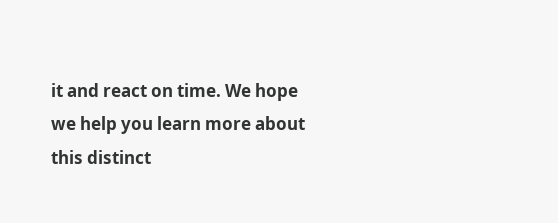it and react on time. We hope we help you learn more about this distinct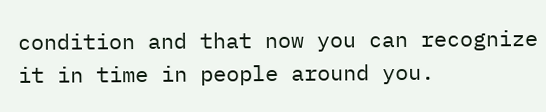condition and that now you can recognize it in time in people around you.